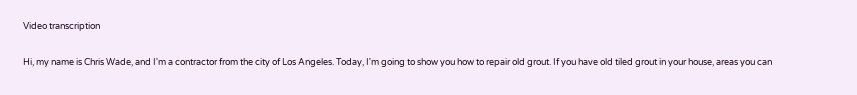Video transcription

Hi, my name is Chris Wade, and I'm a contractor from the city of Los Angeles. Today, I'm going to show you how to repair old grout. If you have old tiled grout in your house, areas you can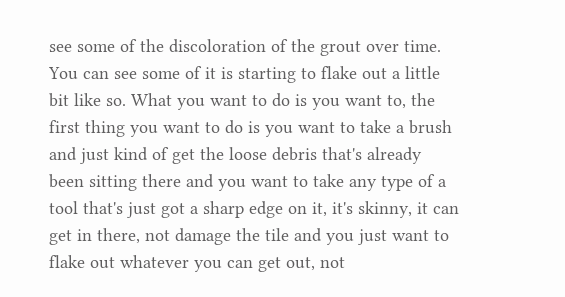see some of the discoloration of the grout over time. You can see some of it is starting to flake out a little bit like so. What you want to do is you want to, the first thing you want to do is you want to take a brush and just kind of get the loose debris that's already been sitting there and you want to take any type of a tool that's just got a sharp edge on it, it's skinny, it can get in there, not damage the tile and you just want to flake out whatever you can get out, not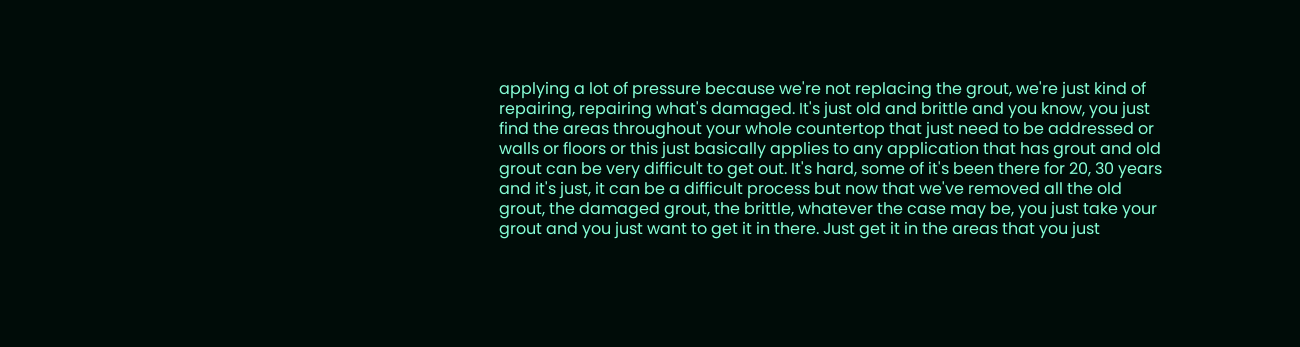applying a lot of pressure because we're not replacing the grout, we're just kind of repairing, repairing what's damaged. It's just old and brittle and you know, you just find the areas throughout your whole countertop that just need to be addressed or walls or floors or this just basically applies to any application that has grout and old grout can be very difficult to get out. It's hard, some of it's been there for 20, 30 years and it's just, it can be a difficult process but now that we've removed all the old grout, the damaged grout, the brittle, whatever the case may be, you just take your grout and you just want to get it in there. Just get it in the areas that you just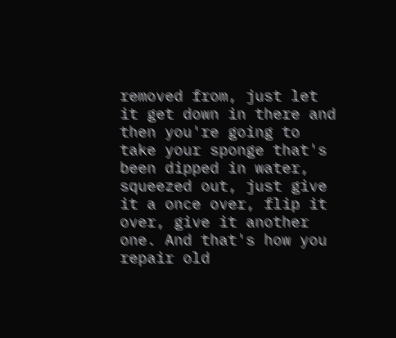removed from, just let it get down in there and then you're going to take your sponge that's been dipped in water, squeezed out, just give it a once over, flip it over, give it another one. And that's how you repair old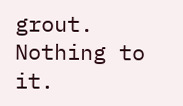grout. Nothing to it.